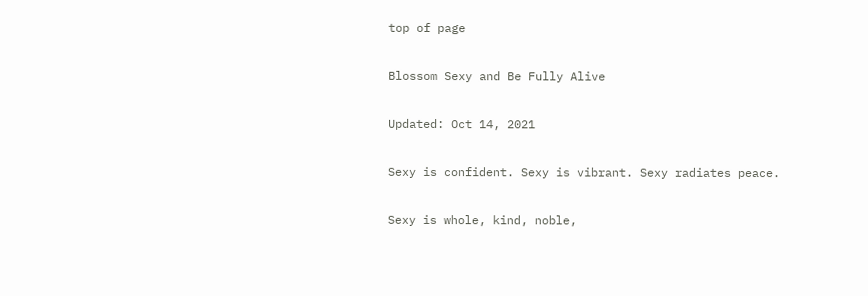top of page

Blossom Sexy and Be Fully Alive

Updated: Oct 14, 2021

Sexy is confident. Sexy is vibrant. Sexy radiates peace.

Sexy is whole, kind, noble,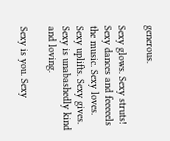generous.

Sexy glows. Sexy struts! Sexy dances and feeeeels the music. Sexy loves. Sexy uplifts. Sexy gives. Sexy is unabashedly kind and loving.

Sexy is you. Sexy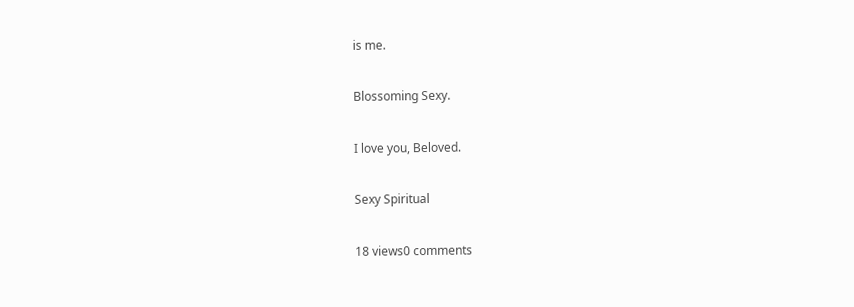is me.

Blossoming Sexy.

I love you, Beloved.

Sexy Spiritual

18 views0 comments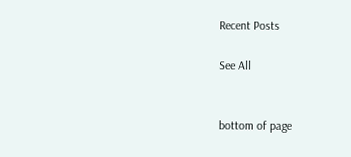Recent Posts

See All


bottom of page